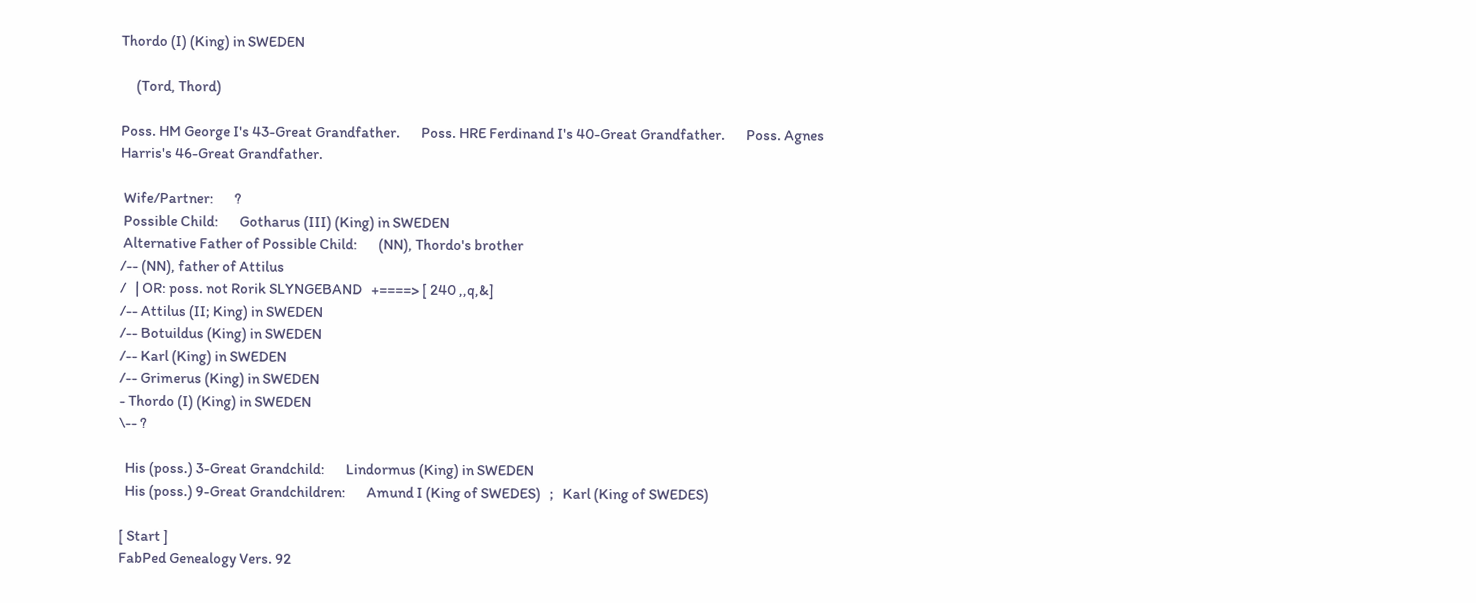Thordo (I) (King) in SWEDEN

     (Tord, Thord)

Poss. HM George I's 43-Great Grandfather.       Poss. HRE Ferdinand I's 40-Great Grandfather.       Poss. Agnes Harris's 46-Great Grandfather.

 Wife/Partner:       ?
 Possible Child:       Gotharus (III) (King) in SWEDEN
 Alternative Father of Possible Child:       (NN), Thordo's brother
/-- (NN), father of Attilus
/   | OR: poss. not Rorik SLYNGEBAND   +====> [ 240 ,,q,&]
/-- Attilus (II; King) in SWEDEN
/-- Botuildus (King) in SWEDEN
/-- Karl (King) in SWEDEN
/-- Grimerus (King) in SWEDEN
- Thordo (I) (King) in SWEDEN
\-- ?

  His (poss.) 3-Great Grandchild:       Lindormus (King) in SWEDEN
  His (poss.) 9-Great Grandchildren:       Amund I (King of SWEDES)   ;   Karl (King of SWEDES)

[ Start ]
FabPed Genealogy Vers. 92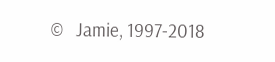©   Jamie, 1997-2018